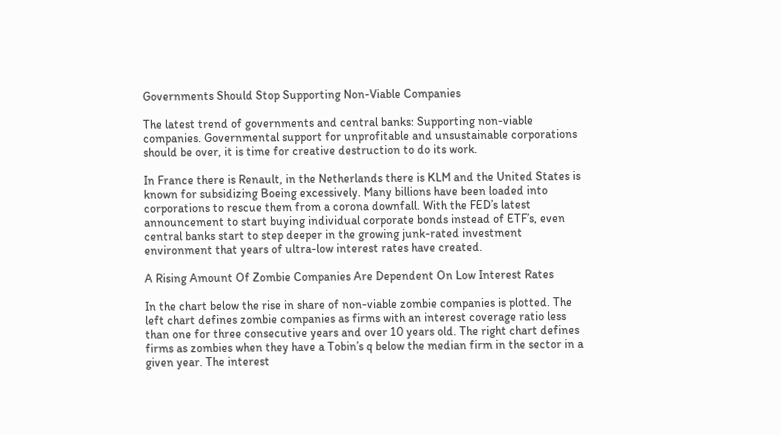Governments Should Stop Supporting Non-Viable Companies

The latest trend of governments and central banks: Supporting non-viable companies. Governmental support for unprofitable and unsustainable corporations should be over, it is time for creative destruction to do its work.

In France there is Renault, in the Netherlands there is KLM and the United States is known for subsidizing Boeing excessively. Many billions have been loaded into corporations to rescue them from a corona downfall. With the FED’s latest announcement to start buying individual corporate bonds instead of ETF’s, even central banks start to step deeper in the growing junk-rated investment environment that years of ultra-low interest rates have created.

A Rising Amount Of Zombie Companies Are Dependent On Low Interest Rates

In the chart below the rise in share of non-viable zombie companies is plotted. The left chart defines zombie companies as firms with an interest coverage ratio less than one for three consecutive years and over 10 years old. The right chart defines firms as zombies when they have a Tobin’s q below the median firm in the sector in a given year. The interest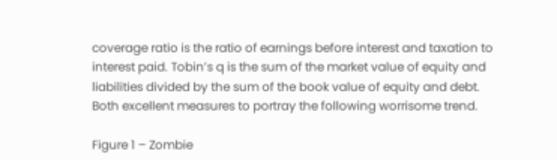coverage ratio is the ratio of earnings before interest and taxation to interest paid. Tobin’s q is the sum of the market value of equity and liabilities divided by the sum of the book value of equity and debt. Both excellent measures to portray the following worrisome trend.

Figure 1 – Zombie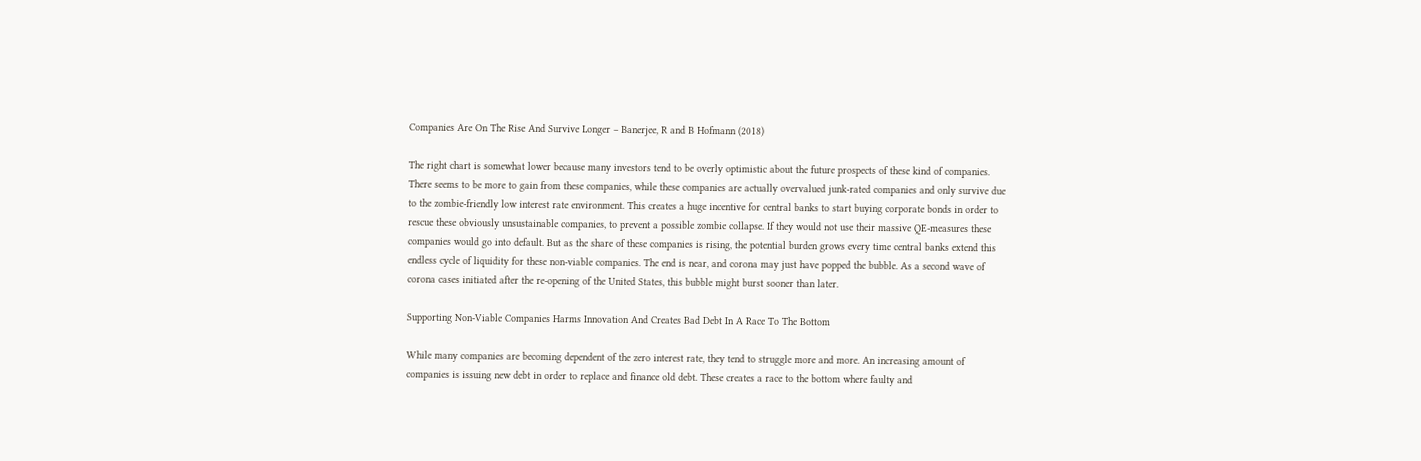Companies Are On The Rise And Survive Longer – Banerjee, R and B Hofmann (2018)

The right chart is somewhat lower because many investors tend to be overly optimistic about the future prospects of these kind of companies. There seems to be more to gain from these companies, while these companies are actually overvalued junk-rated companies and only survive due to the zombie-friendly low interest rate environment. This creates a huge incentive for central banks to start buying corporate bonds in order to rescue these obviously unsustainable companies, to prevent a possible zombie collapse. If they would not use their massive QE-measures these companies would go into default. But as the share of these companies is rising, the potential burden grows every time central banks extend this endless cycle of liquidity for these non-viable companies. The end is near, and corona may just have popped the bubble. As a second wave of corona cases initiated after the re-opening of the United States, this bubble might burst sooner than later.

Supporting Non-Viable Companies Harms Innovation And Creates Bad Debt In A Race To The Bottom

While many companies are becoming dependent of the zero interest rate, they tend to struggle more and more. An increasing amount of companies is issuing new debt in order to replace and finance old debt. These creates a race to the bottom where faulty and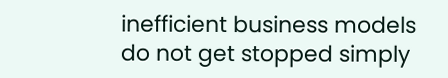inefficient business models do not get stopped simply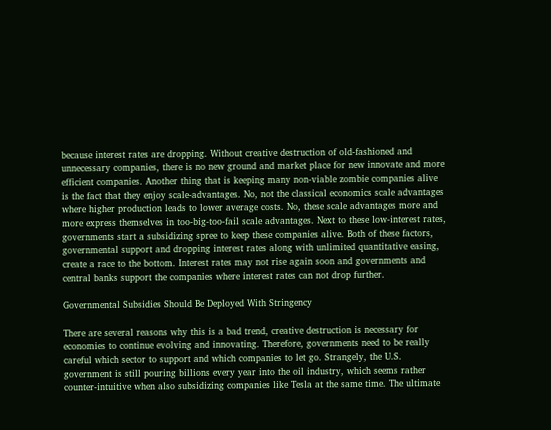because interest rates are dropping. Without creative destruction of old-fashioned and unnecessary companies, there is no new ground and market place for new innovate and more efficient companies. Another thing that is keeping many non-viable zombie companies alive is the fact that they enjoy scale-advantages. No, not the classical economics scale advantages where higher production leads to lower average costs. No, these scale advantages more and more express themselves in too-big-too-fail scale advantages. Next to these low-interest rates, governments start a subsidizing spree to keep these companies alive. Both of these factors, governmental support and dropping interest rates along with unlimited quantitative easing, create a race to the bottom. Interest rates may not rise again soon and governments and central banks support the companies where interest rates can not drop further.

Governmental Subsidies Should Be Deployed With Stringency

There are several reasons why this is a bad trend, creative destruction is necessary for economies to continue evolving and innovating. Therefore, governments need to be really careful which sector to support and which companies to let go. Strangely, the U.S. government is still pouring billions every year into the oil industry, which seems rather counter-intuitive when also subsidizing companies like Tesla at the same time. The ultimate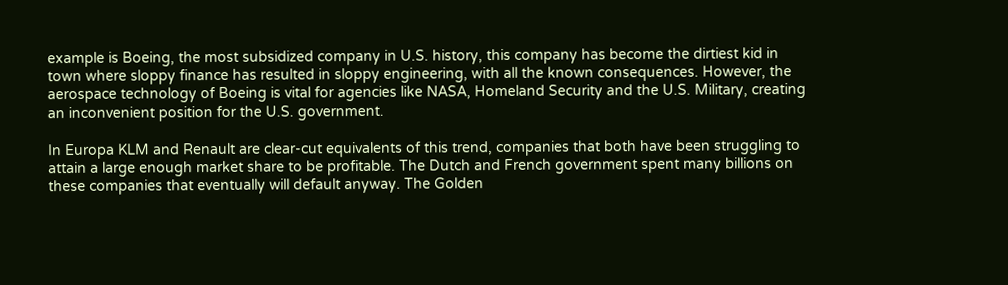example is Boeing, the most subsidized company in U.S. history, this company has become the dirtiest kid in town where sloppy finance has resulted in sloppy engineering, with all the known consequences. However, the aerospace technology of Boeing is vital for agencies like NASA, Homeland Security and the U.S. Military, creating an inconvenient position for the U.S. government.

In Europa KLM and Renault are clear-cut equivalents of this trend, companies that both have been struggling to attain a large enough market share to be profitable. The Dutch and French government spent many billions on these companies that eventually will default anyway. The Golden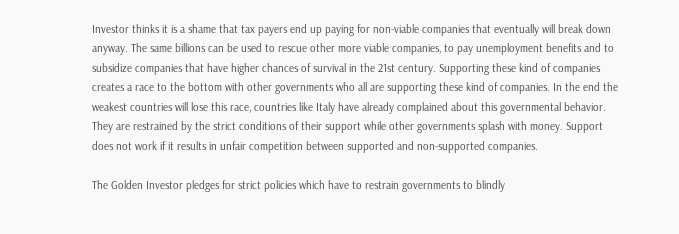Investor thinks it is a shame that tax payers end up paying for non-viable companies that eventually will break down anyway. The same billions can be used to rescue other more viable companies, to pay unemployment benefits and to subsidize companies that have higher chances of survival in the 21st century. Supporting these kind of companies creates a race to the bottom with other governments who all are supporting these kind of companies. In the end the weakest countries will lose this race, countries like Italy have already complained about this governmental behavior. They are restrained by the strict conditions of their support while other governments splash with money. Support does not work if it results in unfair competition between supported and non-supported companies.

The Golden Investor pledges for strict policies which have to restrain governments to blindly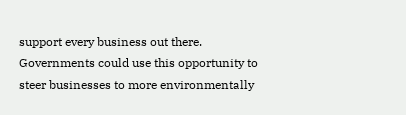support every business out there. Governments could use this opportunity to steer businesses to more environmentally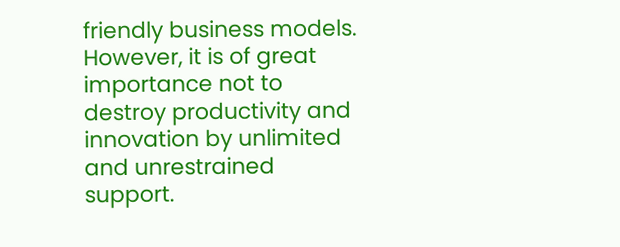friendly business models. However, it is of great importance not to destroy productivity and innovation by unlimited and unrestrained support.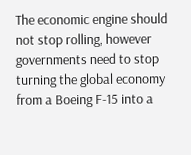The economic engine should not stop rolling, however governments need to stop turning the global economy from a Boeing F-15 into a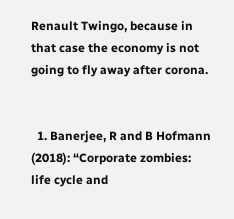Renault Twingo, because in that case the economy is not going to fly away after corona.


  1. Banerjee, R and B Hofmann (2018): “Corporate zombies: life cycle and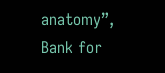anatomy”, Bank for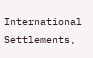International Settlements,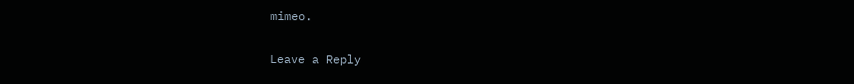mimeo.


Leave a Reply